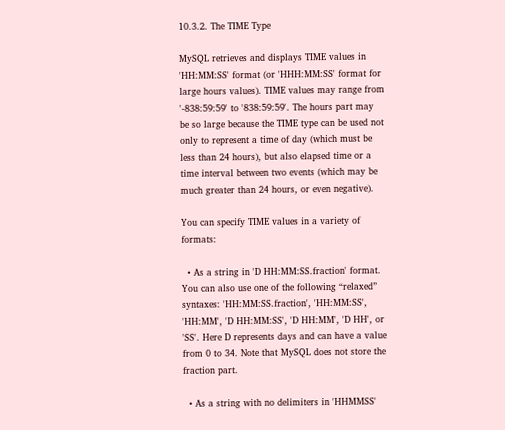10.3.2. The TIME Type

MySQL retrieves and displays TIME values in 'HH:MM:SS' format (or 'HHH:MM:SS' format for large hours values). TIME values may range from '-838:59:59' to '838:59:59'. The hours part may be so large because the TIME type can be used not only to represent a time of day (which must be less than 24 hours), but also elapsed time or a time interval between two events (which may be much greater than 24 hours, or even negative).

You can specify TIME values in a variety of formats:

  • As a string in 'D HH:MM:SS.fraction' format. You can also use one of the following “relaxed” syntaxes: 'HH:MM:SS.fraction', 'HH:MM:SS', 'HH:MM', 'D HH:MM:SS', 'D HH:MM', 'D HH', or 'SS'. Here D represents days and can have a value from 0 to 34. Note that MySQL does not store the fraction part.

  • As a string with no delimiters in 'HHMMSS'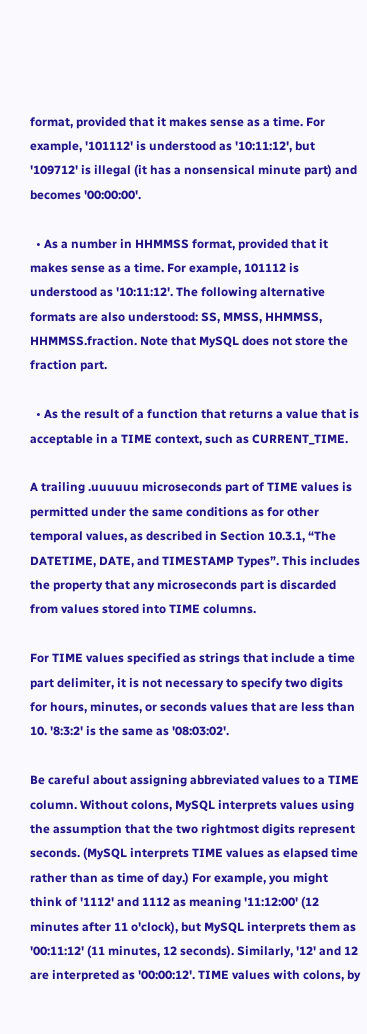format, provided that it makes sense as a time. For example, '101112' is understood as '10:11:12', but '109712' is illegal (it has a nonsensical minute part) and becomes '00:00:00'.

  • As a number in HHMMSS format, provided that it makes sense as a time. For example, 101112 is understood as '10:11:12'. The following alternative formats are also understood: SS, MMSS, HHMMSS, HHMMSS.fraction. Note that MySQL does not store the fraction part.

  • As the result of a function that returns a value that is acceptable in a TIME context, such as CURRENT_TIME.

A trailing .uuuuuu microseconds part of TIME values is permitted under the same conditions as for other temporal values, as described in Section 10.3.1, “The DATETIME, DATE, and TIMESTAMP Types”. This includes the property that any microseconds part is discarded from values stored into TIME columns.

For TIME values specified as strings that include a time part delimiter, it is not necessary to specify two digits for hours, minutes, or seconds values that are less than 10. '8:3:2' is the same as '08:03:02'.

Be careful about assigning abbreviated values to a TIME column. Without colons, MySQL interprets values using the assumption that the two rightmost digits represent seconds. (MySQL interprets TIME values as elapsed time rather than as time of day.) For example, you might think of '1112' and 1112 as meaning '11:12:00' (12 minutes after 11 o'clock), but MySQL interprets them as '00:11:12' (11 minutes, 12 seconds). Similarly, '12' and 12 are interpreted as '00:00:12'. TIME values with colons, by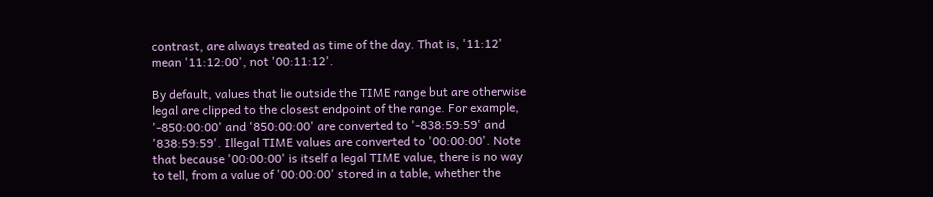contrast, are always treated as time of the day. That is, '11:12' mean '11:12:00', not '00:11:12'.

By default, values that lie outside the TIME range but are otherwise legal are clipped to the closest endpoint of the range. For example, '-850:00:00' and '850:00:00' are converted to '-838:59:59' and '838:59:59'. Illegal TIME values are converted to '00:00:00'. Note that because '00:00:00' is itself a legal TIME value, there is no way to tell, from a value of '00:00:00' stored in a table, whether the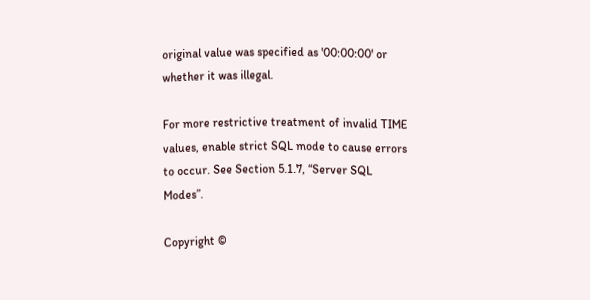original value was specified as '00:00:00' or whether it was illegal.

For more restrictive treatment of invalid TIME values, enable strict SQL mode to cause errors to occur. See Section 5.1.7, “Server SQL Modes”.

Copyright ©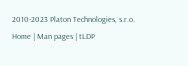2010-2023 Platon Technologies, s.r.o.           Home | Man pages | tLDP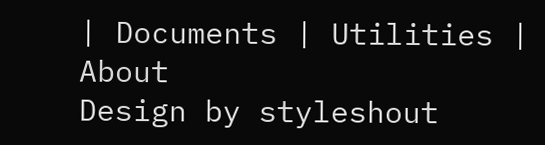| Documents | Utilities | About
Design by styleshout